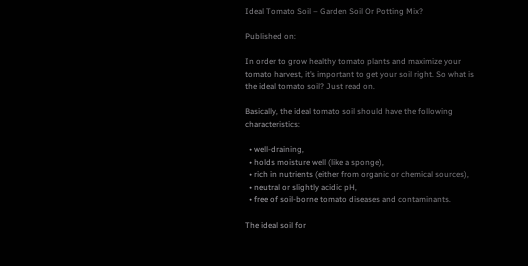Ideal Tomato Soil – Garden Soil Or Potting Mix?

Published on:

In order to grow healthy tomato plants and maximize your tomato harvest, it’s important to get your soil right. So what is the ideal tomato soil? Just read on.

Basically, the ideal tomato soil should have the following characteristics:

  • well-draining,
  • holds moisture well (like a sponge),
  • rich in nutrients (either from organic or chemical sources),
  • neutral or slightly acidic pH,
  • free of soil-borne tomato diseases and contaminants.

The ideal soil for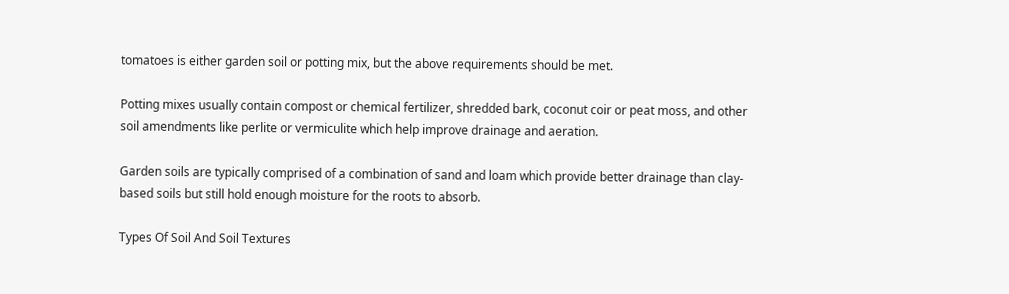tomatoes is either garden soil or potting mix, but the above requirements should be met.

Potting mixes usually contain compost or chemical fertilizer, shredded bark, coconut coir or peat moss, and other soil amendments like perlite or vermiculite which help improve drainage and aeration.

Garden soils are typically comprised of a combination of sand and loam which provide better drainage than clay-based soils but still hold enough moisture for the roots to absorb.

Types Of Soil And Soil Textures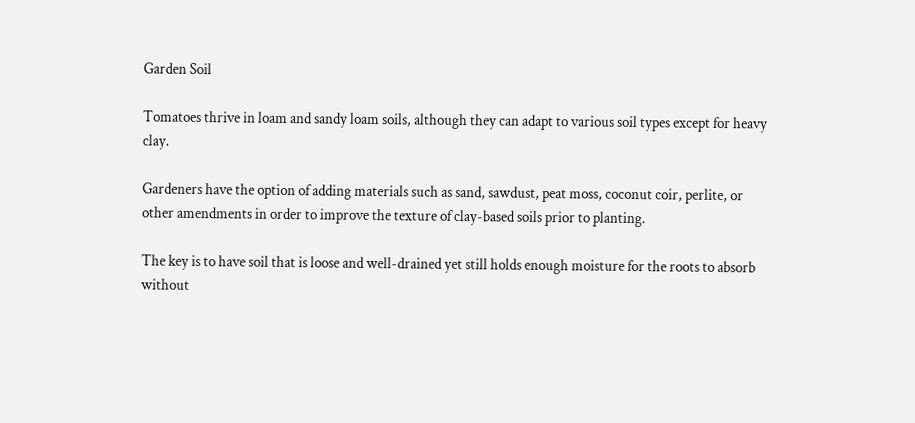Garden Soil

Tomatoes thrive in loam and sandy loam soils, although they can adapt to various soil types except for heavy clay.

Gardeners have the option of adding materials such as sand, sawdust, peat moss, coconut coir, perlite, or other amendments in order to improve the texture of clay-based soils prior to planting.

The key is to have soil that is loose and well-drained yet still holds enough moisture for the roots to absorb without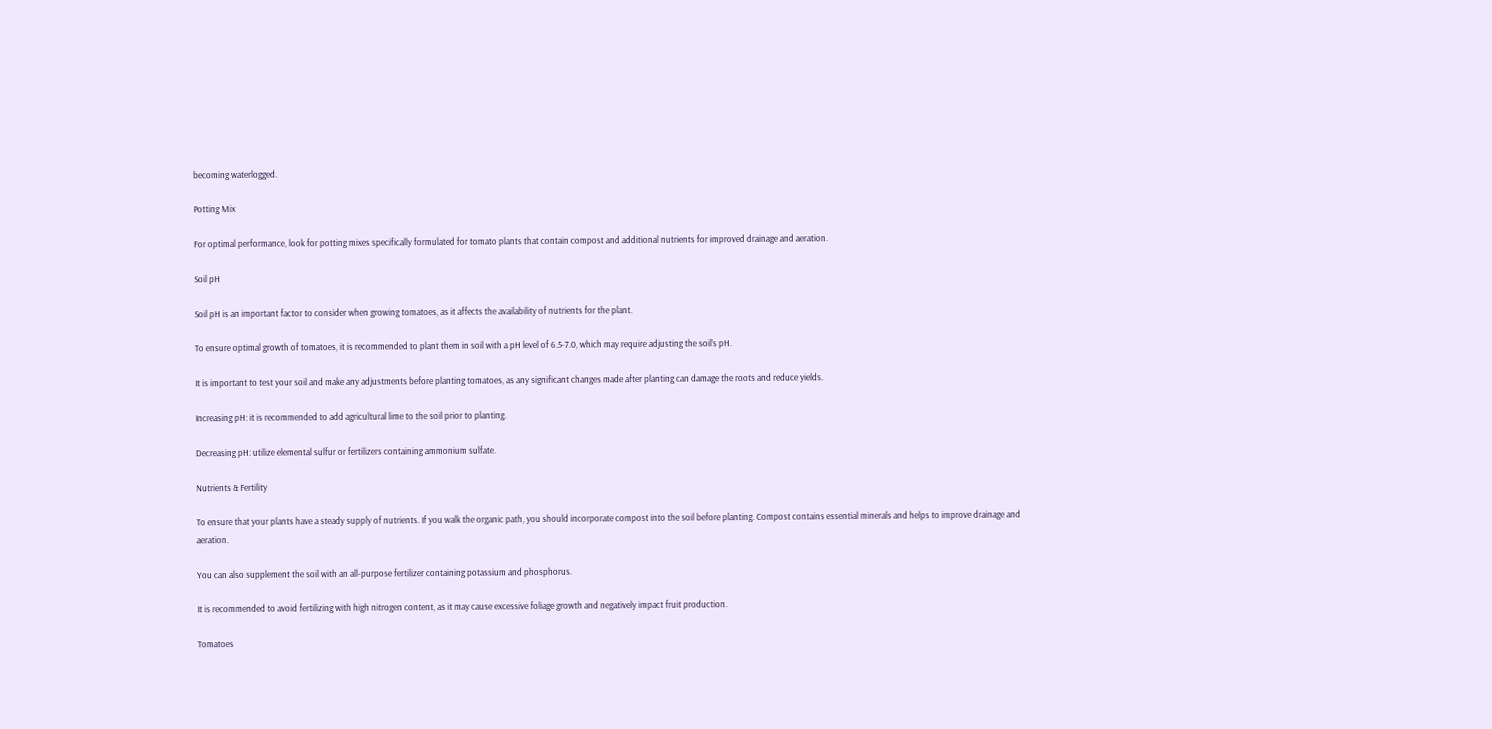becoming waterlogged.

Potting Mix

For optimal performance, look for potting mixes specifically formulated for tomato plants that contain compost and additional nutrients for improved drainage and aeration.

Soil pH

Soil pH is an important factor to consider when growing tomatoes, as it affects the availability of nutrients for the plant.

To ensure optimal growth of tomatoes, it is recommended to plant them in soil with a pH level of 6.5-7.0, which may require adjusting the soil’s pH.

It is important to test your soil and make any adjustments before planting tomatoes, as any significant changes made after planting can damage the roots and reduce yields.

Increasing pH: it is recommended to add agricultural lime to the soil prior to planting.

Decreasing pH: utilize elemental sulfur or fertilizers containing ammonium sulfate.

Nutrients & Fertility

To ensure that your plants have a steady supply of nutrients. If you walk the organic path, you should incorporate compost into the soil before planting. Compost contains essential minerals and helps to improve drainage and aeration.

You can also supplement the soil with an all-purpose fertilizer containing potassium and phosphorus.

It is recommended to avoid fertilizing with high nitrogen content, as it may cause excessive foliage growth and negatively impact fruit production.

Tomatoes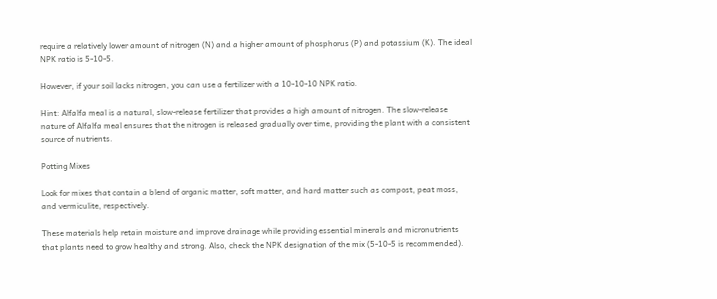require a relatively lower amount of nitrogen (N) and a higher amount of phosphorus (P) and potassium (K). The ideal NPK ratio is 5-10-5.

However, if your soil lacks nitrogen, you can use a fertilizer with a 10-10-10 NPK ratio.

Hint: Alfalfa meal is a natural, slow-release fertilizer that provides a high amount of nitrogen. The slow-release nature of Alfalfa meal ensures that the nitrogen is released gradually over time, providing the plant with a consistent source of nutrients.

Potting Mixes

Look for mixes that contain a blend of organic matter, soft matter, and hard matter such as compost, peat moss, and vermiculite, respectively.

These materials help retain moisture and improve drainage while providing essential minerals and micronutrients that plants need to grow healthy and strong. Also, check the NPK designation of the mix (5-10-5 is recommended).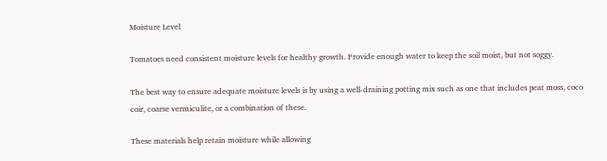Moisture Level

Tomatoes need consistent moisture levels for healthy growth. Provide enough water to keep the soil moist, but not soggy.

The best way to ensure adequate moisture levels is by using a well-draining potting mix such as one that includes peat moss, coco coir, coarse vermiculite, or a combination of these.

These materials help retain moisture while allowing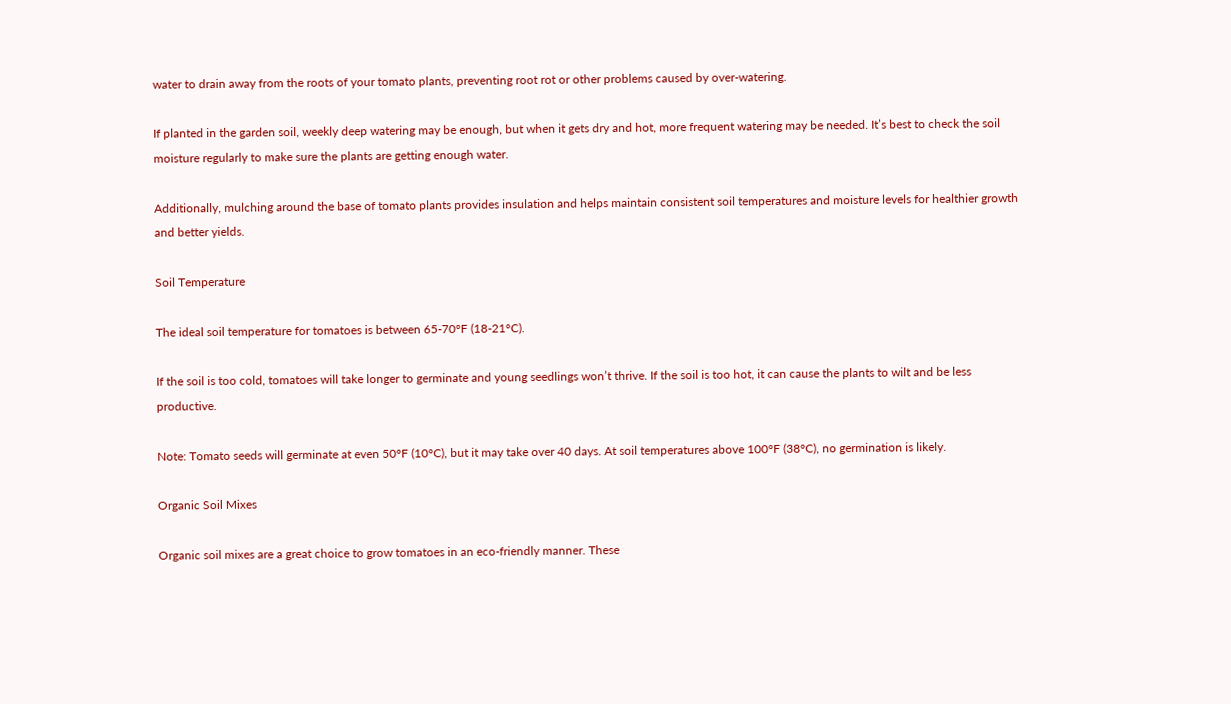water to drain away from the roots of your tomato plants, preventing root rot or other problems caused by over-watering.

If planted in the garden soil, weekly deep watering may be enough, but when it gets dry and hot, more frequent watering may be needed. It’s best to check the soil moisture regularly to make sure the plants are getting enough water.

Additionally, mulching around the base of tomato plants provides insulation and helps maintain consistent soil temperatures and moisture levels for healthier growth and better yields.

Soil Temperature

The ideal soil temperature for tomatoes is between 65-70°F (18-21°C).

If the soil is too cold, tomatoes will take longer to germinate and young seedlings won’t thrive. If the soil is too hot, it can cause the plants to wilt and be less productive.

Note: Tomato seeds will germinate at even 50°F (10°C), but it may take over 40 days. At soil temperatures above 100°F (38°C), no germination is likely.

Organic Soil Mixes

Organic soil mixes are a great choice to grow tomatoes in an eco-friendly manner. These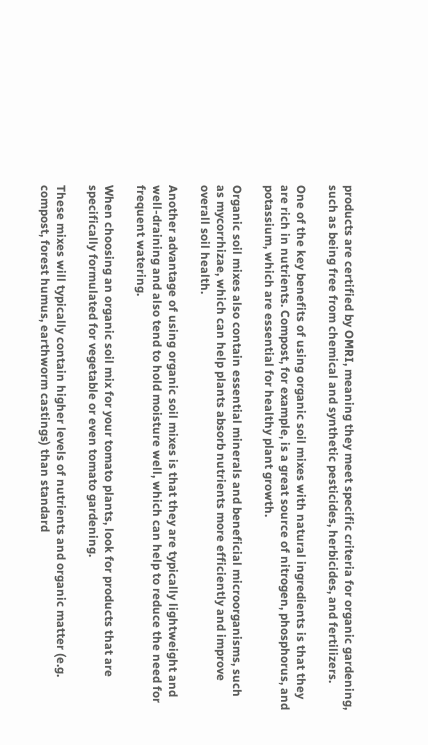products are certified by OMRI, meaning they meet specific criteria for organic gardening, such as being free from chemical and synthetic pesticides, herbicides, and fertilizers.

One of the key benefits of using organic soil mixes with natural ingredients is that they are rich in nutrients. Compost, for example, is a great source of nitrogen, phosphorus, and potassium, which are essential for healthy plant growth.

Organic soil mixes also contain essential minerals and beneficial microorganisms, such as mycorrhizae, which can help plants absorb nutrients more efficiently and improve overall soil health.

Another advantage of using organic soil mixes is that they are typically lightweight and well-draining and also tend to hold moisture well, which can help to reduce the need for frequent watering.

When choosing an organic soil mix for your tomato plants, look for products that are specifically formulated for vegetable or even tomato gardening.

These mixes will typically contain higher levels of nutrients and organic matter (e.g. compost, forest humus, earthworm castings) than standard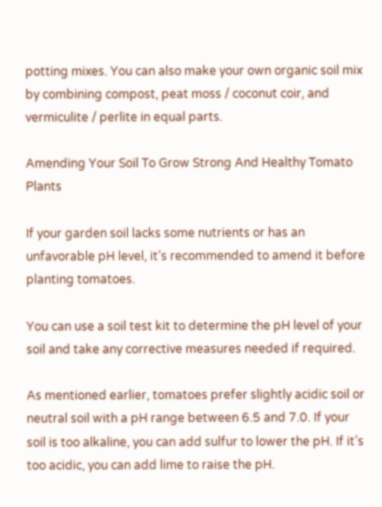potting mixes. You can also make your own organic soil mix by combining compost, peat moss / coconut coir, and vermiculite / perlite in equal parts.

Amending Your Soil To Grow Strong And Healthy Tomato Plants

If your garden soil lacks some nutrients or has an unfavorable pH level, it’s recommended to amend it before planting tomatoes.

You can use a soil test kit to determine the pH level of your soil and take any corrective measures needed if required.

As mentioned earlier, tomatoes prefer slightly acidic soil or neutral soil with a pH range between 6.5 and 7.0. If your soil is too alkaline, you can add sulfur to lower the pH. If it’s too acidic, you can add lime to raise the pH.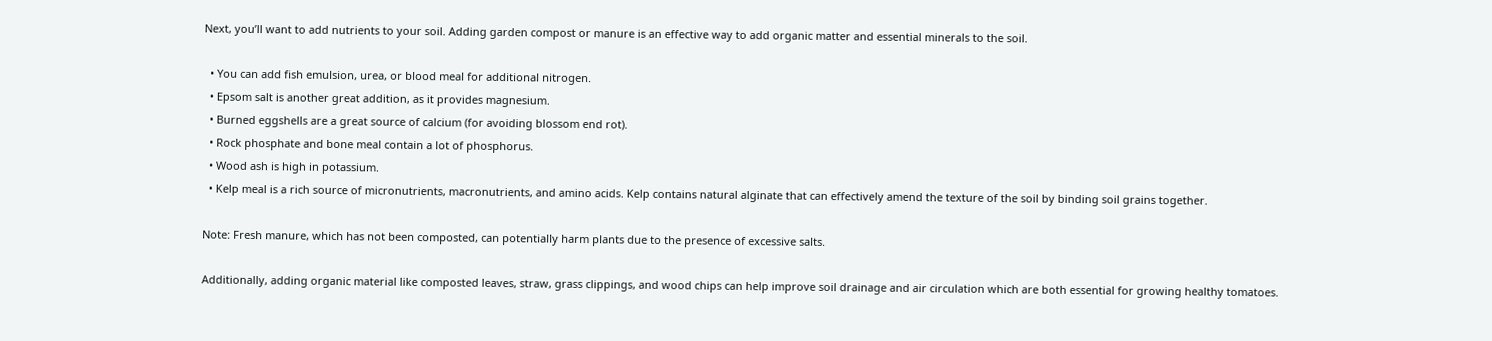Next, you’ll want to add nutrients to your soil. Adding garden compost or manure is an effective way to add organic matter and essential minerals to the soil.

  • You can add fish emulsion, urea, or blood meal for additional nitrogen.
  • Epsom salt is another great addition, as it provides magnesium.
  • Burned eggshells are a great source of calcium (for avoiding blossom end rot).
  • Rock phosphate and bone meal contain a lot of phosphorus.
  • Wood ash is high in potassium.
  • Kelp meal is a rich source of micronutrients, macronutrients, and amino acids. Kelp contains natural alginate that can effectively amend the texture of the soil by binding soil grains together.

Note: Fresh manure, which has not been composted, can potentially harm plants due to the presence of excessive salts.

Additionally, adding organic material like composted leaves, straw, grass clippings, and wood chips can help improve soil drainage and air circulation which are both essential for growing healthy tomatoes.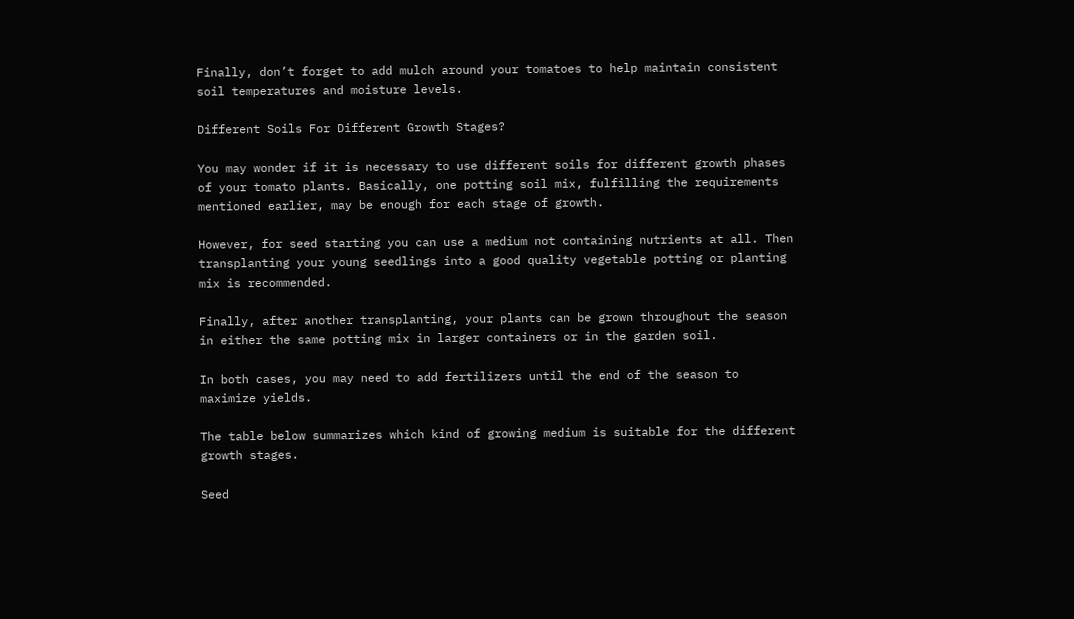Finally, don’t forget to add mulch around your tomatoes to help maintain consistent soil temperatures and moisture levels.

Different Soils For Different Growth Stages?

You may wonder if it is necessary to use different soils for different growth phases of your tomato plants. Basically, one potting soil mix, fulfilling the requirements mentioned earlier, may be enough for each stage of growth.

However, for seed starting you can use a medium not containing nutrients at all. Then transplanting your young seedlings into a good quality vegetable potting or planting mix is recommended.

Finally, after another transplanting, your plants can be grown throughout the season in either the same potting mix in larger containers or in the garden soil.

In both cases, you may need to add fertilizers until the end of the season to maximize yields.

The table below summarizes which kind of growing medium is suitable for the different growth stages.

Seed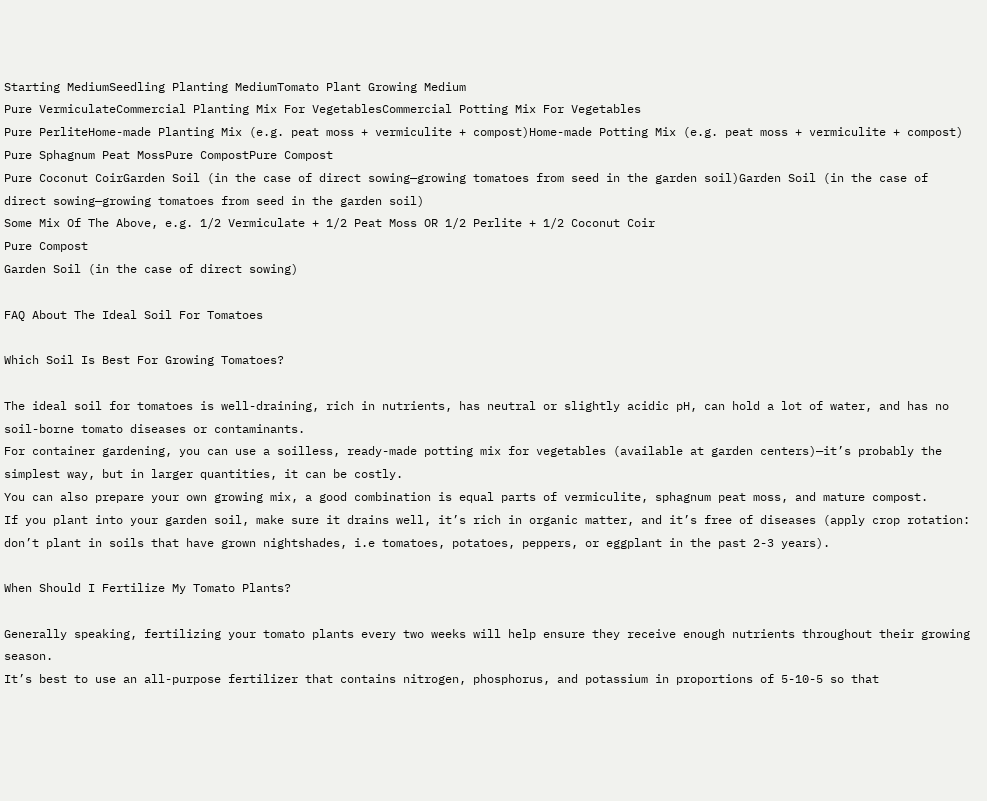Starting MediumSeedling Planting MediumTomato Plant Growing Medium
Pure VermiculateCommercial Planting Mix For VegetablesCommercial Potting Mix For Vegetables
Pure PerliteHome-made Planting Mix (e.g. peat moss + vermiculite + compost)Home-made Potting Mix (e.g. peat moss + vermiculite + compost)
Pure Sphagnum Peat MossPure CompostPure Compost
Pure Coconut CoirGarden Soil (in the case of direct sowing—growing tomatoes from seed in the garden soil)Garden Soil (in the case of direct sowing—growing tomatoes from seed in the garden soil)
Some Mix Of The Above, e.g. 1/2 Vermiculate + 1/2 Peat Moss OR 1/2 Perlite + 1/2 Coconut Coir
Pure Compost
Garden Soil (in the case of direct sowing)

FAQ About The Ideal Soil For Tomatoes

Which Soil Is Best For Growing Tomatoes?

The ideal soil for tomatoes is well-draining, rich in nutrients, has neutral or slightly acidic pH, can hold a lot of water, and has no soil-borne tomato diseases or contaminants.
For container gardening, you can use a soilless, ready-made potting mix for vegetables (available at garden centers)—it’s probably the simplest way, but in larger quantities, it can be costly.
You can also prepare your own growing mix, a good combination is equal parts of vermiculite, sphagnum peat moss, and mature compost.
If you plant into your garden soil, make sure it drains well, it’s rich in organic matter, and it’s free of diseases (apply crop rotation: don’t plant in soils that have grown nightshades, i.e tomatoes, potatoes, peppers, or eggplant in the past 2-3 years).

When Should I Fertilize My Tomato Plants?

Generally speaking, fertilizing your tomato plants every two weeks will help ensure they receive enough nutrients throughout their growing season.
It’s best to use an all-purpose fertilizer that contains nitrogen, phosphorus, and potassium in proportions of 5-10-5 so that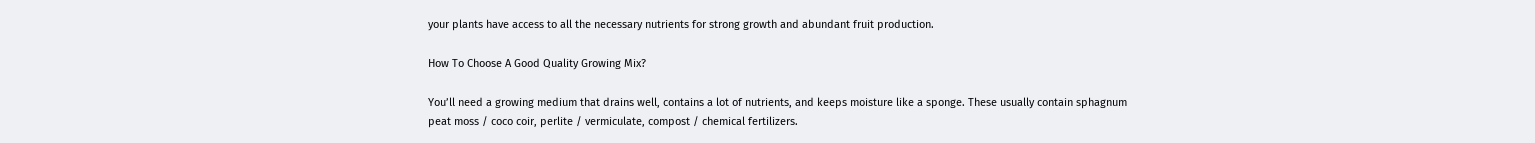your plants have access to all the necessary nutrients for strong growth and abundant fruit production.

How To Choose A Good Quality Growing Mix?

You’ll need a growing medium that drains well, contains a lot of nutrients, and keeps moisture like a sponge. These usually contain sphagnum peat moss / coco coir, perlite / vermiculate, compost / chemical fertilizers.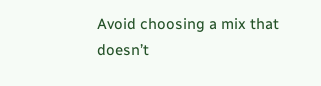Avoid choosing a mix that doesn’t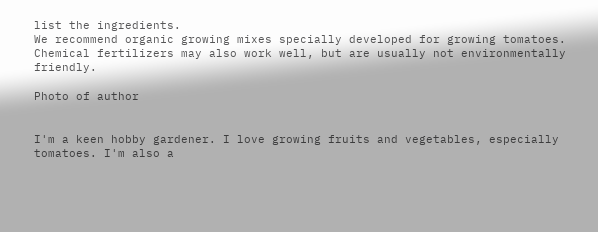list the ingredients.
We recommend organic growing mixes specially developed for growing tomatoes. Chemical fertilizers may also work well, but are usually not environmentally friendly.

Photo of author


I'm a keen hobby gardener. I love growing fruits and vegetables, especially tomatoes. I'm also a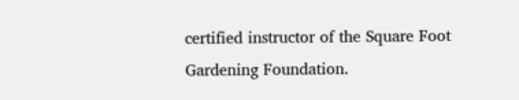certified instructor of the Square Foot Gardening Foundation.